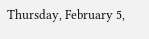Thursday, February 5,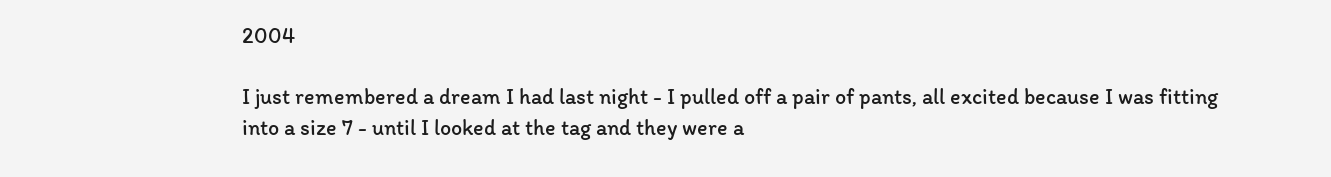2004

I just remembered a dream I had last night - I pulled off a pair of pants, all excited because I was fitting into a size 7 - until I looked at the tag and they were a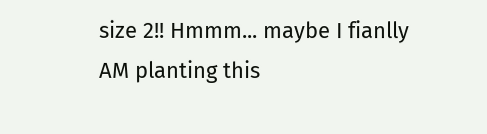size 2!! Hmmm... maybe I fianlly AM planting this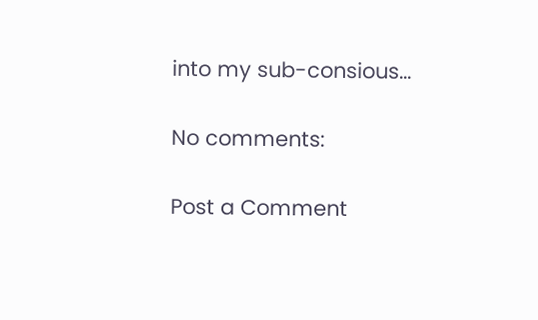into my sub-consious...

No comments:

Post a Comment